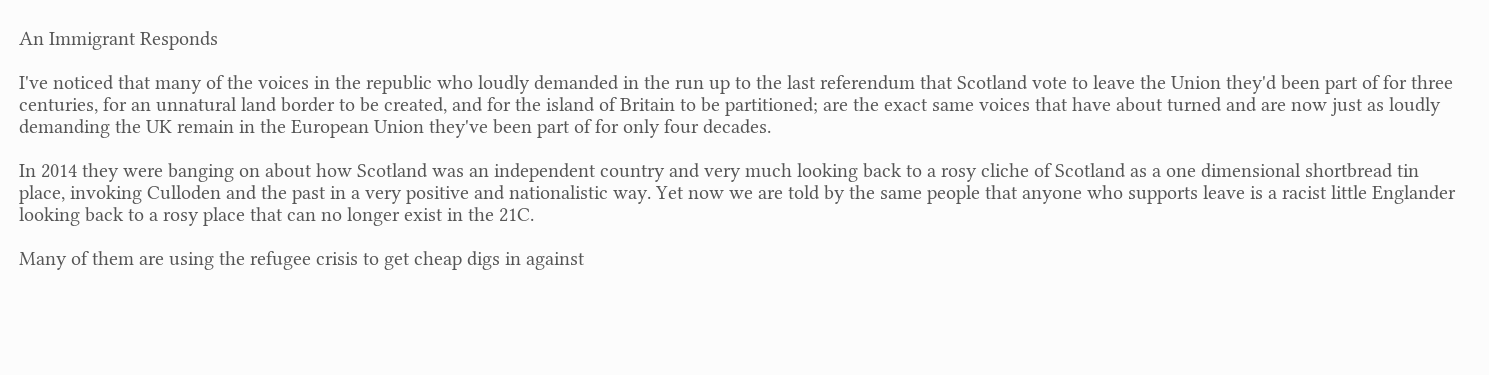An Immigrant Responds

I've noticed that many of the voices in the republic who loudly demanded in the run up to the last referendum that Scotland vote to leave the Union they'd been part of for three centuries, for an unnatural land border to be created, and for the island of Britain to be partitioned; are the exact same voices that have about turned and are now just as loudly demanding the UK remain in the European Union they've been part of for only four decades.

In 2014 they were banging on about how Scotland was an independent country and very much looking back to a rosy cliche of Scotland as a one dimensional shortbread tin place, invoking Culloden and the past in a very positive and nationalistic way. Yet now we are told by the same people that anyone who supports leave is a racist little Englander looking back to a rosy place that can no longer exist in the 21C.

Many of them are using the refugee crisis to get cheap digs in against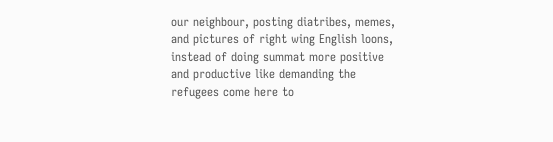our neighbour, posting diatribes, memes, and pictures of right wing English loons, instead of doing summat more positive and productive like demanding the refugees come here to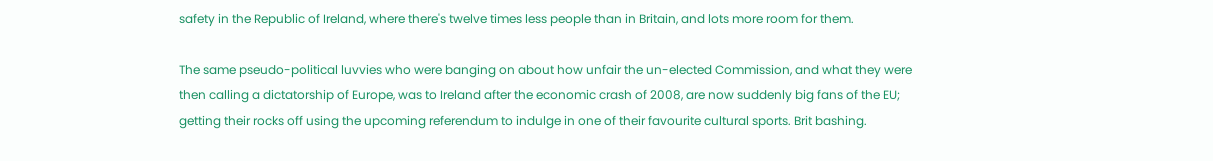safety in the Republic of Ireland, where there's twelve times less people than in Britain, and lots more room for them.

The same pseudo-political luvvies who were banging on about how unfair the un-elected Commission, and what they were then calling a dictatorship of Europe, was to Ireland after the economic crash of 2008, are now suddenly big fans of the EU; getting their rocks off using the upcoming referendum to indulge in one of their favourite cultural sports. Brit bashing.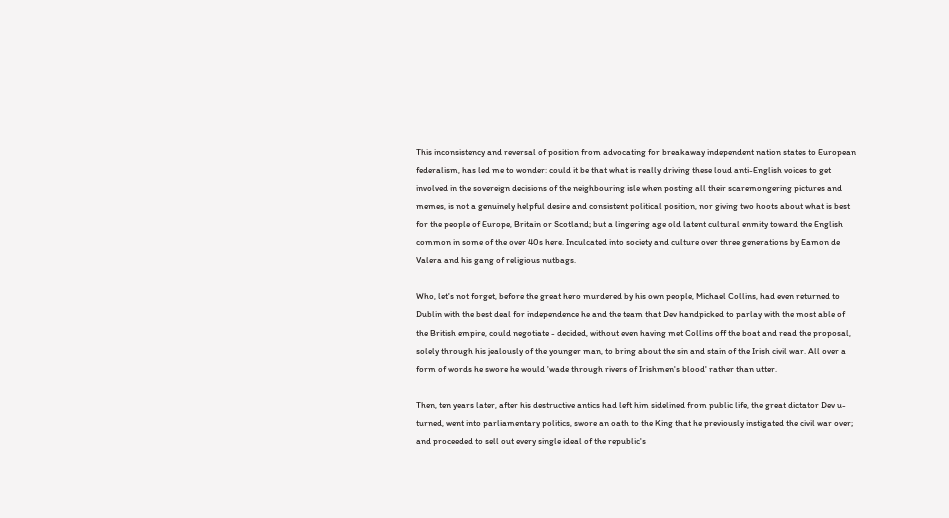This inconsistency and reversal of position from advocating for breakaway independent nation states to European federalism, has led me to wonder: could it be that what is really driving these loud anti-English voices to get involved in the sovereign decisions of the neighbouring isle when posting all their scaremongering pictures and memes, is not a genuinely helpful desire and consistent political position, nor giving two hoots about what is best for the people of Europe, Britain or Scotland; but a lingering age old latent cultural enmity toward the English common in some of the over 40s here. Inculcated into society and culture over three generations by Eamon de Valera and his gang of religious nutbags.

Who, let's not forget, before the great hero murdered by his own people, Michael Collins, had even returned to Dublin with the best deal for independence he and the team that Dev handpicked to parlay with the most able of the British empire, could negotiate - decided, without even having met Collins off the boat and read the proposal, solely through his jealously of the younger man, to bring about the sin and stain of the Irish civil war. All over a form of words he swore he would 'wade through rivers of Irishmen's blood' rather than utter.

Then, ten years later, after his destructive antics had left him sidelined from public life, the great dictator Dev u-turned, went into parliamentary politics, swore an oath to the King that he previously instigated the civil war over; and proceeded to sell out every single ideal of the republic's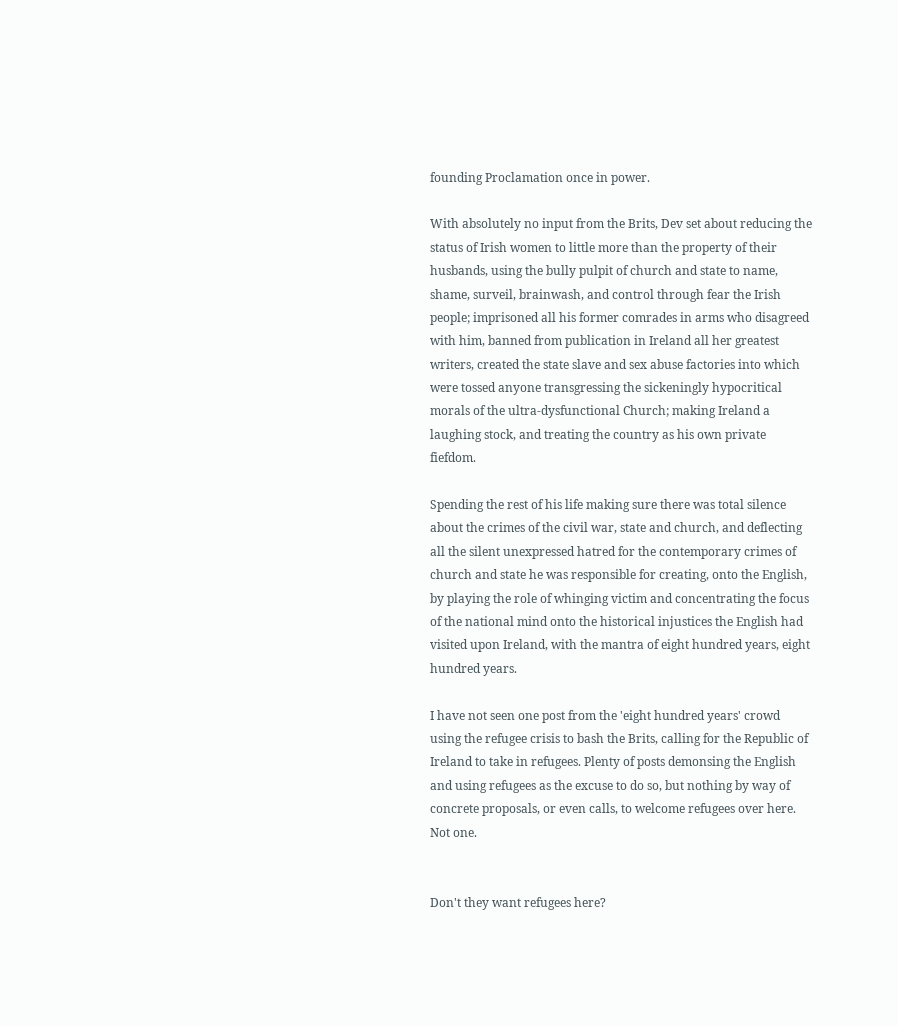founding Proclamation once in power.

With absolutely no input from the Brits, Dev set about reducing the status of Irish women to little more than the property of their husbands, using the bully pulpit of church and state to name, shame, surveil, brainwash, and control through fear the Irish people; imprisoned all his former comrades in arms who disagreed with him, banned from publication in Ireland all her greatest writers, created the state slave and sex abuse factories into which were tossed anyone transgressing the sickeningly hypocritical morals of the ultra-dysfunctional Church; making Ireland a laughing stock, and treating the country as his own private fiefdom.

Spending the rest of his life making sure there was total silence about the crimes of the civil war, state and church, and deflecting all the silent unexpressed hatred for the contemporary crimes of church and state he was responsible for creating, onto the English, by playing the role of whinging victim and concentrating the focus of the national mind onto the historical injustices the English had visited upon Ireland, with the mantra of eight hundred years, eight hundred years.

I have not seen one post from the 'eight hundred years' crowd using the refugee crisis to bash the Brits, calling for the Republic of Ireland to take in refugees. Plenty of posts demonsing the English and using refugees as the excuse to do so, but nothing by way of concrete proposals, or even calls, to welcome refugees over here. Not one.


Don't they want refugees here?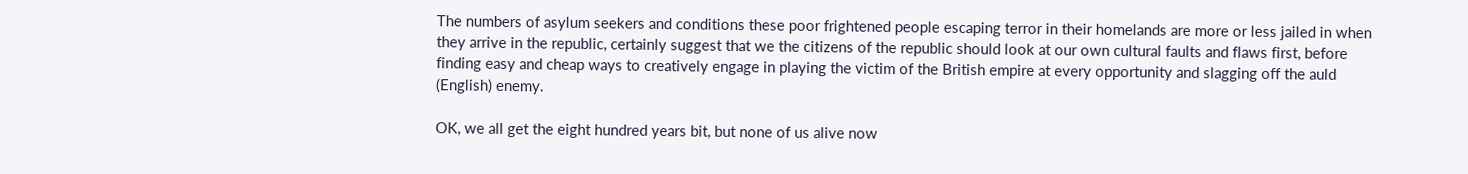The numbers of asylum seekers and conditions these poor frightened people escaping terror in their homelands are more or less jailed in when they arrive in the republic, certainly suggest that we the citizens of the republic should look at our own cultural faults and flaws first, before finding easy and cheap ways to creatively engage in playing the victim of the British empire at every opportunity and slagging off the auld (English) enemy.

OK, we all get the eight hundred years bit, but none of us alive now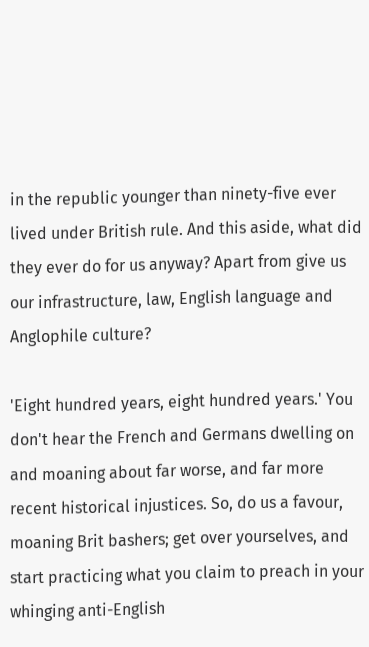in the republic younger than ninety-five ever lived under British rule. And this aside, what did they ever do for us anyway? Apart from give us our infrastructure, law, English language and Anglophile culture?

'Eight hundred years, eight hundred years.' You don't hear the French and Germans dwelling on and moaning about far worse, and far more recent historical injustices. So, do us a favour, moaning Brit bashers; get over yourselves, and start practicing what you claim to preach in your whinging anti-English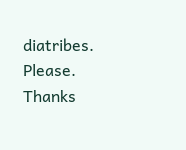diatribes. Please. Thanks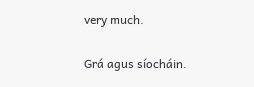very much.

Grá agus síocháin.